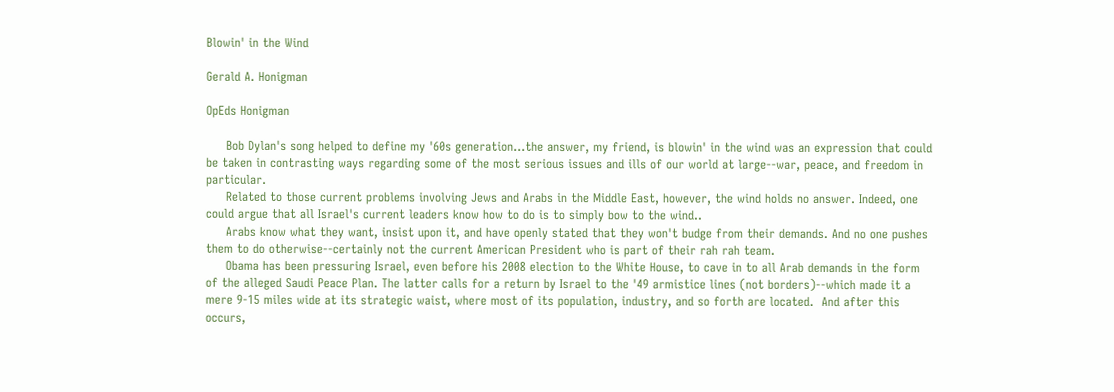Blowin' in the Wind

Gerald A. Honigman

OpEds Honigman

     Bob Dylan's song helped to define my '60s generation…the answer, my friend, is blowin' in the wind was an expression that could be taken in contrasting ways regarding some of the most serious issues and ills of our world at large--war, peace, and freedom in particular.
     Related to those current problems involving Jews and Arabs in the Middle East, however, the wind holds no answer. Indeed, one could argue that all Israel's current leaders know how to do is to simply bow to the wind..
     Arabs know what they want, insist upon it, and have openly stated that they won't budge from their demands. And no one pushes them to do otherwise--certainly not the current American President who is part of their rah rah team.
     Obama has been pressuring Israel, even before his 2008 election to the White House, to cave in to all Arab demands in the form of the alleged Saudi Peace Plan. The latter calls for a return by Israel to the '49 armistice lines (not borders)--which made it a mere 9-15 miles wide at its strategic waist, where most of its population, industry, and so forth are located.  And after this occurs,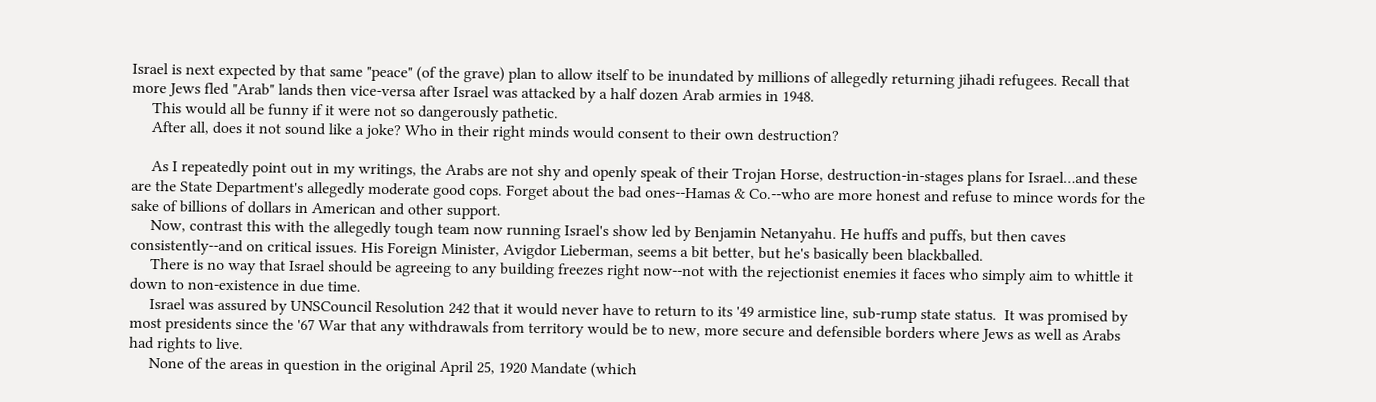Israel is next expected by that same "peace" (of the grave) plan to allow itself to be inundated by millions of allegedly returning jihadi refugees. Recall that more Jews fled "Arab" lands then vice-versa after Israel was attacked by a half dozen Arab armies in 1948.
     This would all be funny if it were not so dangerously pathetic.
     After all, does it not sound like a joke? Who in their right minds would consent to their own destruction?

     As I repeatedly point out in my writings, the Arabs are not shy and openly speak of their Trojan Horse, destruction-in-stages plans for Israel…and these are the State Department's allegedly moderate good cops. Forget about the bad ones--Hamas & Co.--who are more honest and refuse to mince words for the sake of billions of dollars in American and other support.
     Now, contrast this with the allegedly tough team now running Israel's show led by Benjamin Netanyahu. He huffs and puffs, but then caves consistently--and on critical issues. His Foreign Minister, Avigdor Lieberman, seems a bit better, but he's basically been blackballed.
     There is no way that Israel should be agreeing to any building freezes right now--not with the rejectionist enemies it faces who simply aim to whittle it down to non-existence in due time.
     Israel was assured by UNSCouncil Resolution 242 that it would never have to return to its '49 armistice line, sub-rump state status.  It was promised by most presidents since the '67 War that any withdrawals from territory would be to new, more secure and defensible borders where Jews as well as Arabs had rights to live.
     None of the areas in question in the original April 25, 1920 Mandate (which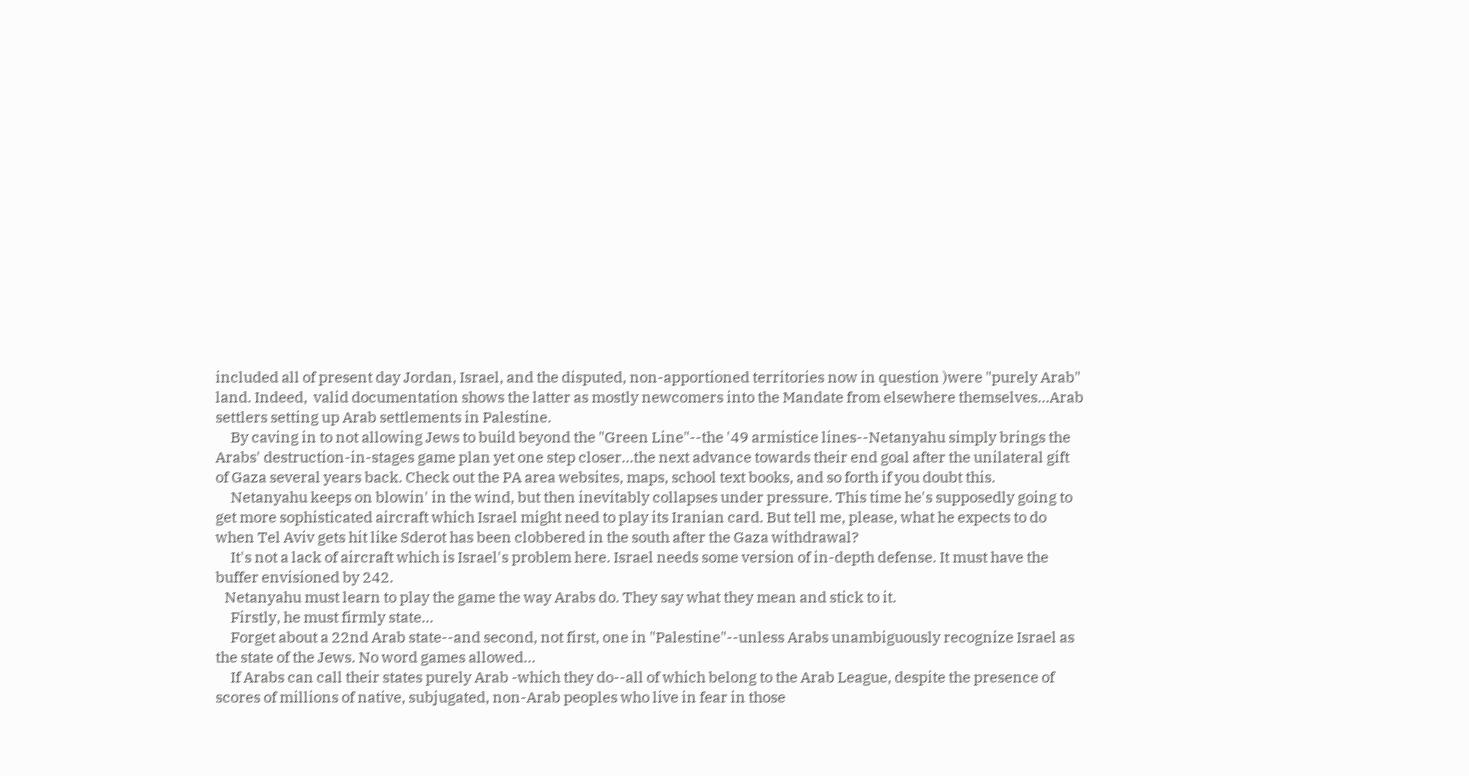included all of present day Jordan, Israel, and the disputed, non-apportioned territories now in question )were "purely Arab" land. Indeed,  valid documentation shows the latter as mostly newcomers into the Mandate from elsewhere themselves…Arab settlers setting up Arab settlements in Palestine.
     By caving in to not allowing Jews to build beyond the "Green Line"--the '49 armistice lines--Netanyahu simply brings the Arabs' destruction-in-stages game plan yet one step closer…the next advance towards their end goal after the unilateral gift of Gaza several years back. Check out the PA area websites, maps, school text books, and so forth if you doubt this.
     Netanyahu keeps on blowin' in the wind, but then inevitably collapses under pressure. This time he's supposedly going to get more sophisticated aircraft which Israel might need to play its Iranian card. But tell me, please, what he expects to do when Tel Aviv gets hit like Sderot has been clobbered in the south after the Gaza withdrawal?
     It's not a lack of aircraft which is Israel's problem here. Israel needs some version of in-depth defense. It must have the buffer envisioned by 242.
   Netanyahu must learn to play the game the way Arabs do. They say what they mean and stick to it.
     Firstly, he must firmly state...
     Forget about a 22nd Arab state--and second, not first, one in "Palestine"--unless Arabs unambiguously recognize Israel as the state of the Jews. No word games allowed…
     If Arabs can call their states purely Arab -which they do--all of which belong to the Arab League, despite the presence of scores of millions of native, subjugated, non-Arab peoples who live in fear in those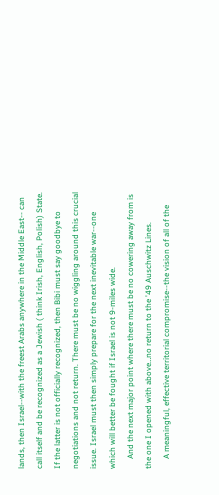lands, then Israel--with the freest Arabs anywhere in the Middle East-- can call itself and be recognized as a Jewish ( think Irish, English, Polish) State. If the latter is not officially recognized, then Bibi must say goodbye to negotiations and not return. There must be no wiggling around this crucial issue. Israel must then simply prepare for the next inevitable war--one which will better be fought if Israel is not 9-miles wide.
     And the next major point where there must be no cowering away from is the one I opened with above…no return to the '49 Auschwitz Lines.
     A meaningful, effective territorial compromise--the vision of all of the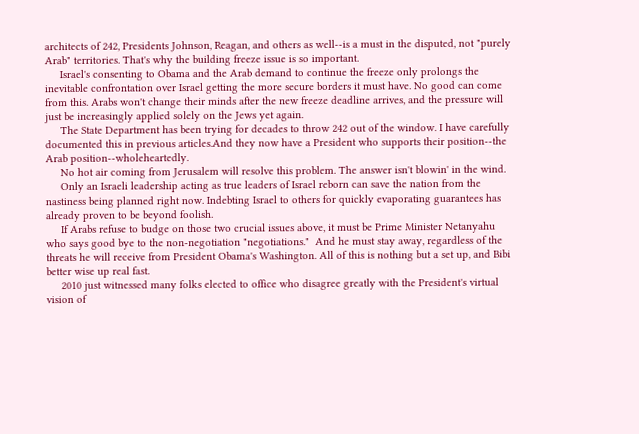architects of 242, Presidents Johnson, Reagan, and others as well--is a must in the disputed, not "purely Arab" territories. That's why the building freeze issue is so important.
     Israel's consenting to Obama and the Arab demand to continue the freeze only prolongs the inevitable confrontation over Israel getting the more secure borders it must have. No good can come from this. Arabs won't change their minds after the new freeze deadline arrives, and the pressure will just be increasingly applied solely on the Jews yet again.
     The State Department has been trying for decades to throw 242 out of the window. I have carefully documented this in previous articles.And they now have a President who supports their position--the Arab position--wholeheartedly.
     No hot air coming from Jerusalem will resolve this problem. The answer isn't blowin' in the wind.
     Only an Israeli leadership acting as true leaders of Israel reborn can save the nation from the nastiness being planned right now. Indebting Israel to others for quickly evaporating guarantees has already proven to be beyond foolish.
     If Arabs refuse to budge on those two crucial issues above, it must be Prime Minister Netanyahu who says good bye to the non-negotiation "negotiations."  And he must stay away, regardless of the threats he will receive from President Obama's Washington. All of this is nothing but a set up, and Bibi better wise up real fast.
     2010 just witnessed many folks elected to office who disagree greatly with the President's virtual vision of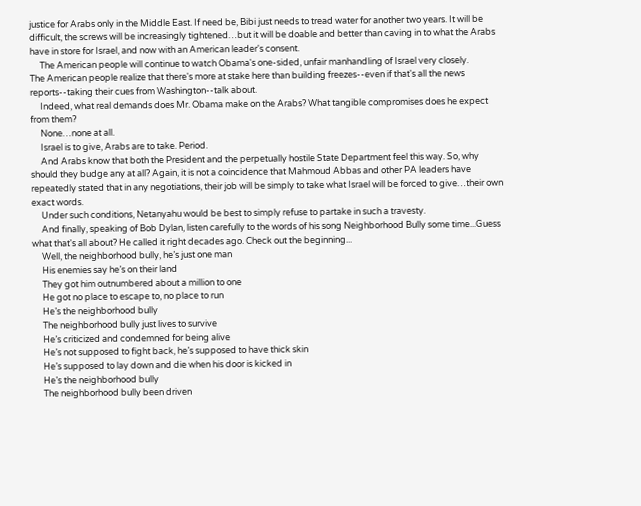justice for Arabs only in the Middle East. If need be, Bibi just needs to tread water for another two years. It will be difficult, the screws will be increasingly tightened…but it will be doable and better than caving in to what the Arabs have in store for Israel, and now with an American leader's consent.
     The American people will continue to watch Obama's one-sided, unfair manhandling of Israel very closely.
The American people realize that there's more at stake here than building freezes--even if that's all the news reports--taking their cues from Washington--talk about.
     Indeed, what real demands does Mr. Obama make on the Arabs? What tangible compromises does he expect from them?
     None…none at all.
     Israel is to give, Arabs are to take. Period.
     And Arabs know that both the President and the perpetually hostile State Department feel this way. So, why should they budge any at all? Again, it is not a coincidence that Mahmoud Abbas and other PA leaders have repeatedly stated that in any negotiations, their job will be simply to take what Israel will be forced to give…their own exact words.
     Under such conditions, Netanyahu would be best to simply refuse to partake in such a travesty.
     And finally, speaking of Bob Dylan, listen carefully to the words of his song Neighborhood Bully some time...Guess what that's all about? He called it right decades ago. Check out the beginning...
     Well, the neighborhood bully, he’s just one man
     His enemies say he’s on their land
     They got him outnumbered about a million to one
     He got no place to escape to, no place to run
     He’s the neighborhood bully
     The neighborhood bully just lives to survive
     He’s criticized and condemned for being alive
     He’s not supposed to fight back, he’s supposed to have thick skin
     He’s supposed to lay down and die when his door is kicked in
     He’s the neighborhood bully
     The neighborhood bully been driven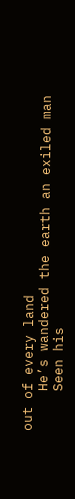out of every land
     He’s wandered the earth an exiled man
     Seen his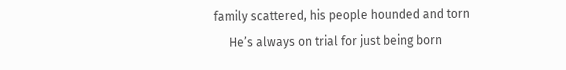family scattered, his people hounded and torn
     He’s always on trial for just being born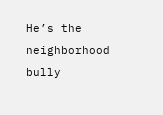He’s the neighborhood bully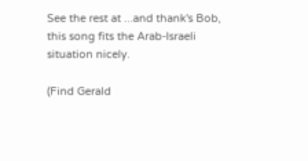See the rest at ...and thank's Bob, this song fits the Arab-Israeli situation nicely.

(Find Gerald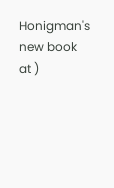Honigman's new book at )